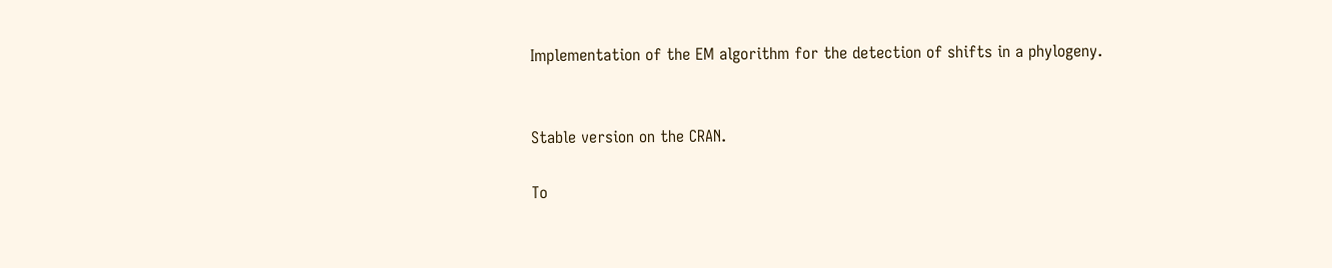Implementation of the EM algorithm for the detection of shifts in a phylogeny.


Stable version on the CRAN.

To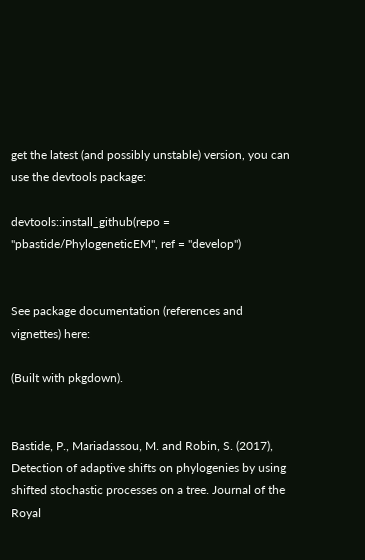get the latest (and possibly unstable) version, you can use the devtools package:

devtools::install_github(repo = "pbastide/PhylogeneticEM", ref = "develop")


See package documentation (references and vignettes) here:

(Built with pkgdown).


Bastide, P., Mariadassou, M. and Robin, S. (2017), Detection of adaptive shifts on phylogenies by using shifted stochastic processes on a tree. Journal of the Royal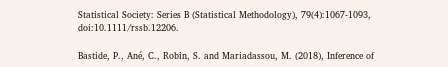Statistical Society: Series B (Statistical Methodology), 79(4):1067-1093, doi:10.1111/rssb.12206.

Bastide, P., Ané, C., Robin, S. and Mariadassou, M. (2018), Inference of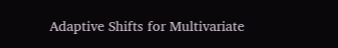Adaptive Shifts for Multivariate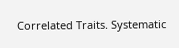Correlated Traits. Systematic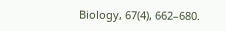Biology, 67(4), 662–680.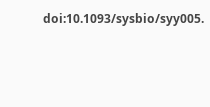doi:10.1093/sysbio/syy005.